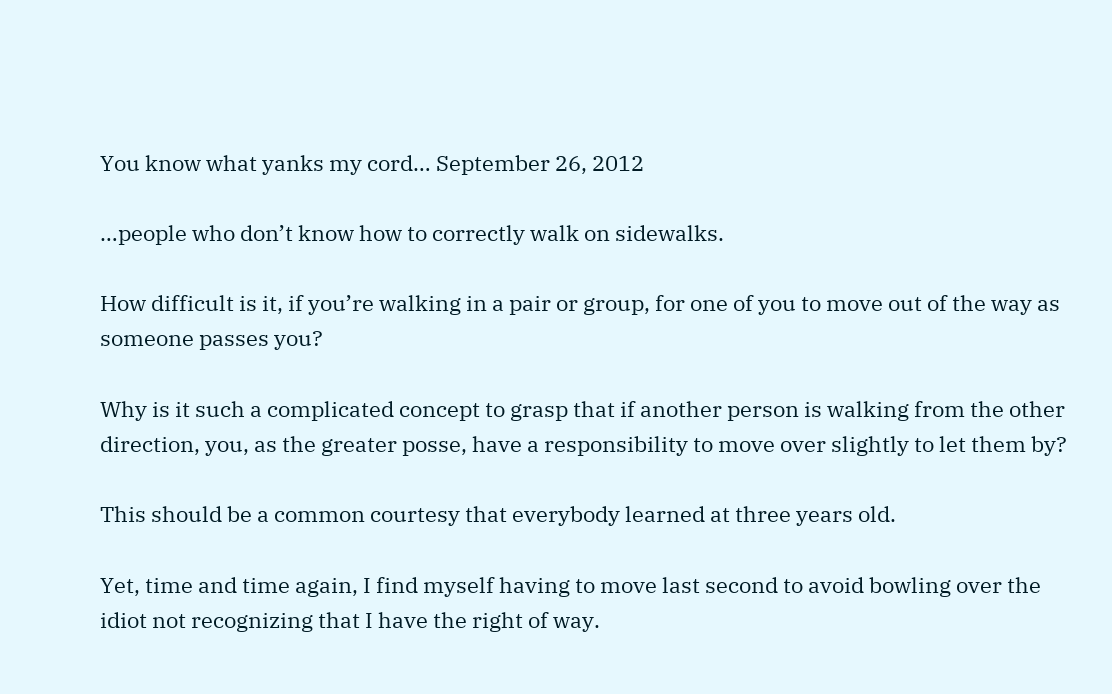You know what yanks my cord… September 26, 2012

…people who don’t know how to correctly walk on sidewalks.

How difficult is it, if you’re walking in a pair or group, for one of you to move out of the way as someone passes you?

Why is it such a complicated concept to grasp that if another person is walking from the other direction, you, as the greater posse, have a responsibility to move over slightly to let them by?

This should be a common courtesy that everybody learned at three years old.

Yet, time and time again, I find myself having to move last second to avoid bowling over the idiot not recognizing that I have the right of way.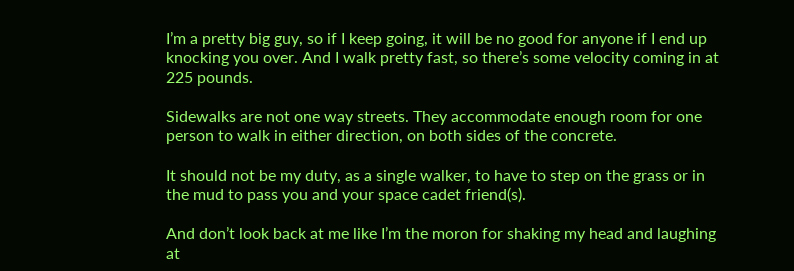I’m a pretty big guy, so if I keep going, it will be no good for anyone if I end up knocking you over. And I walk pretty fast, so there’s some velocity coming in at 225 pounds.

Sidewalks are not one way streets. They accommodate enough room for one person to walk in either direction, on both sides of the concrete.

It should not be my duty, as a single walker, to have to step on the grass or in the mud to pass you and your space cadet friend(s).

And don’t look back at me like I’m the moron for shaking my head and laughing at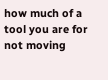how much of a tool you are for not moving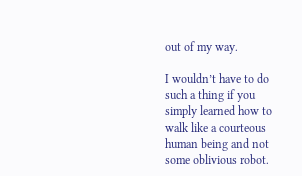out of my way.

I wouldn’t have to do such a thing if you simply learned how to walk like a courteous human being and not some oblivious robot.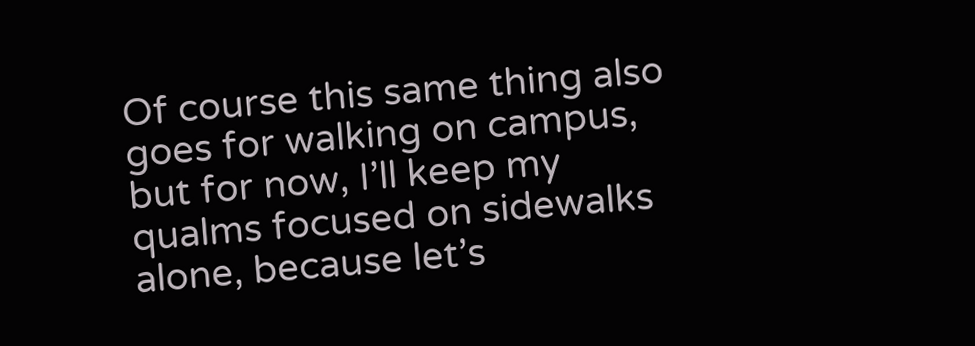Of course this same thing also goes for walking on campus, but for now, I’ll keep my qualms focused on sidewalks alone, because let’s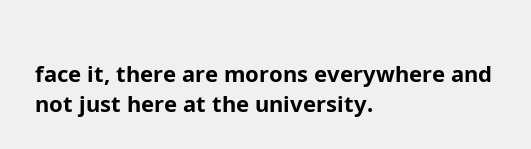face it, there are morons everywhere and not just here at the university.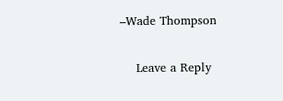–Wade Thompson

    Leave a Reply